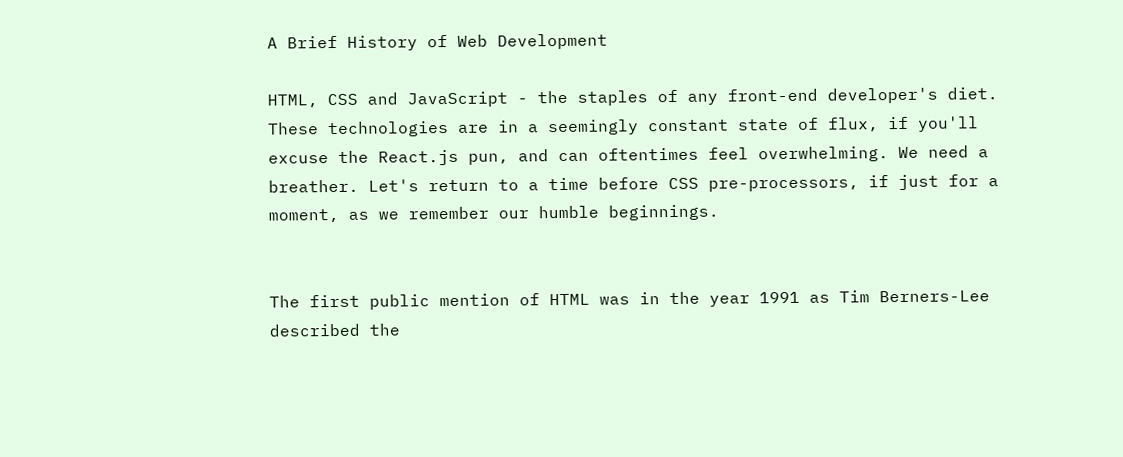A Brief History of Web Development

HTML, CSS and JavaScript - the staples of any front-end developer's diet. These technologies are in a seemingly constant state of flux, if you'll excuse the React.js pun, and can oftentimes feel overwhelming. We need a breather. Let's return to a time before CSS pre-processors, if just for a moment, as we remember our humble beginnings.


The first public mention of HTML was in the year 1991 as Tim Berners-Lee described the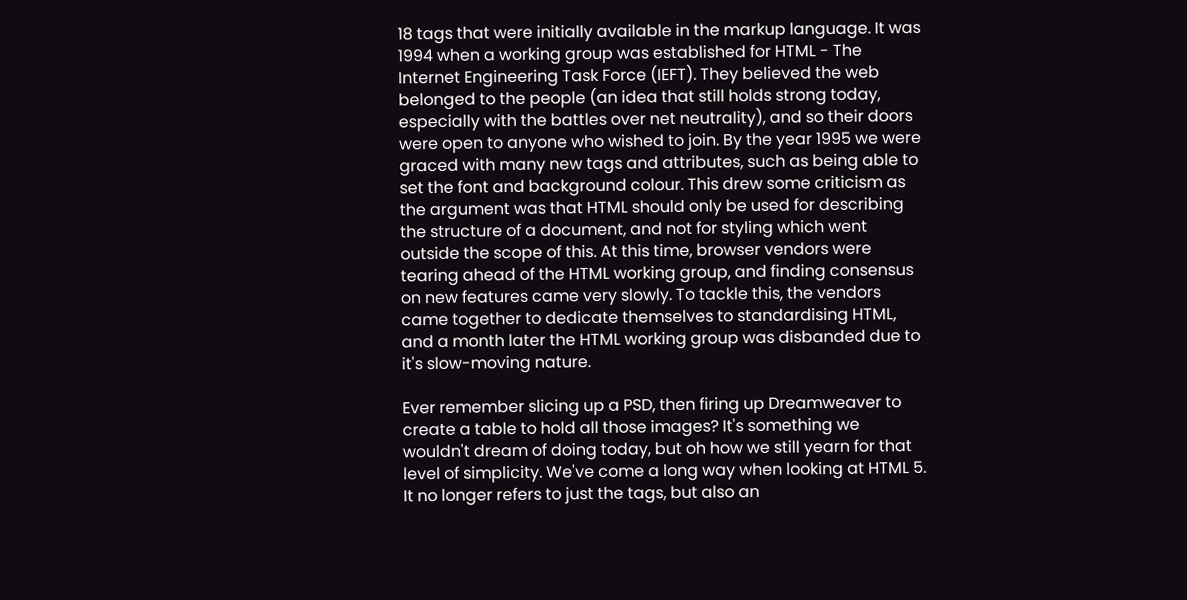18 tags that were initially available in the markup language. It was 1994 when a working group was established for HTML - The Internet Engineering Task Force (IEFT). They believed the web belonged to the people (an idea that still holds strong today, especially with the battles over net neutrality), and so their doors were open to anyone who wished to join. By the year 1995 we were graced with many new tags and attributes, such as being able to set the font and background colour. This drew some criticism as the argument was that HTML should only be used for describing the structure of a document, and not for styling which went outside the scope of this. At this time, browser vendors were tearing ahead of the HTML working group, and finding consensus on new features came very slowly. To tackle this, the vendors came together to dedicate themselves to standardising HTML, and a month later the HTML working group was disbanded due to it's slow-moving nature.

Ever remember slicing up a PSD, then firing up Dreamweaver to create a table to hold all those images? It's something we wouldn't dream of doing today, but oh how we still yearn for that level of simplicity. We've come a long way when looking at HTML 5. It no longer refers to just the tags, but also an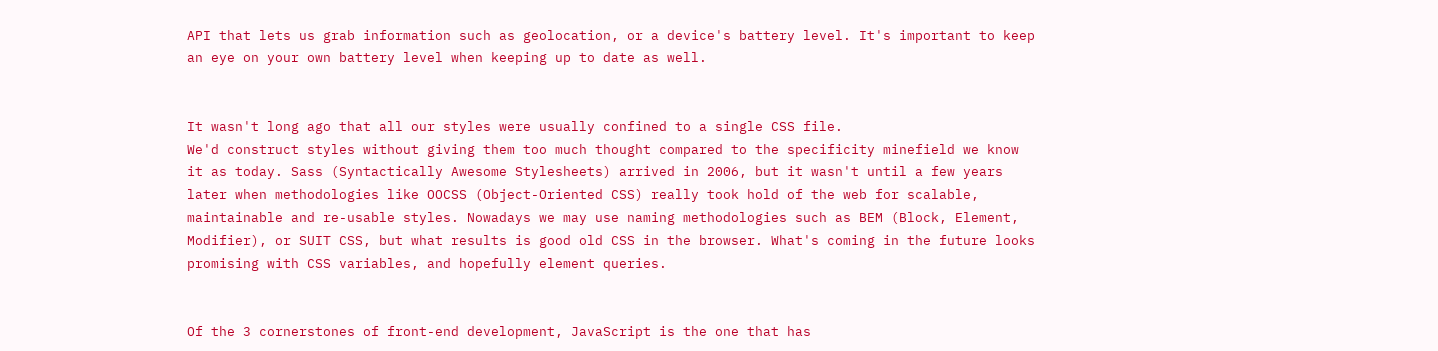API that lets us grab information such as geolocation, or a device's battery level. It's important to keep an eye on your own battery level when keeping up to date as well.


It wasn't long ago that all our styles were usually confined to a single CSS file.
We'd construct styles without giving them too much thought compared to the specificity minefield we know it as today. Sass (Syntactically Awesome Stylesheets) arrived in 2006, but it wasn't until a few years later when methodologies like OOCSS (Object-Oriented CSS) really took hold of the web for scalable, maintainable and re-usable styles. Nowadays we may use naming methodologies such as BEM (Block, Element, Modifier), or SUIT CSS, but what results is good old CSS in the browser. What's coming in the future looks promising with CSS variables, and hopefully element queries.


Of the 3 cornerstones of front-end development, JavaScript is the one that has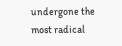undergone the most radical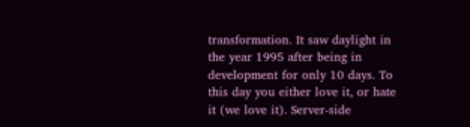transformation. It saw daylight in the year 1995 after being in development for only 10 days. To this day you either love it, or hate it (we love it). Server-side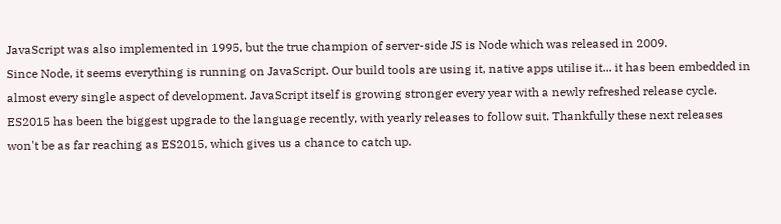JavaScript was also implemented in 1995, but the true champion of server-side JS is Node which was released in 2009.
Since Node, it seems everything is running on JavaScript. Our build tools are using it, native apps utilise it... it has been embedded in almost every single aspect of development. JavaScript itself is growing stronger every year with a newly refreshed release cycle. ES2015 has been the biggest upgrade to the language recently, with yearly releases to follow suit. Thankfully these next releases won't be as far reaching as ES2015, which gives us a chance to catch up.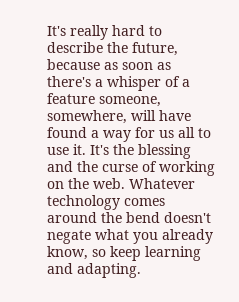It's really hard to describe the future, because as soon as there's a whisper of a feature someone, somewhere, will have found a way for us all to use it. It's the blessing and the curse of working on the web. Whatever technology comes around the bend doesn't negate what you already know, so keep learning and adapting.